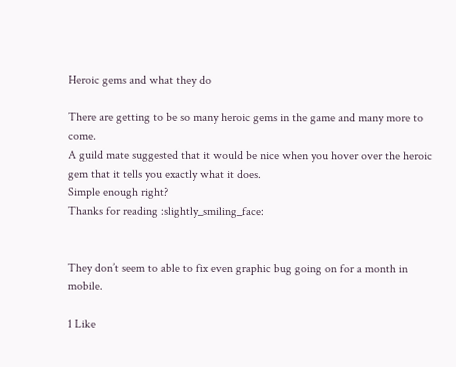Heroic gems and what they do

There are getting to be so many heroic gems in the game and many more to come.
A guild mate suggested that it would be nice when you hover over the heroic gem that it tells you exactly what it does.
Simple enough right?
Thanks for reading :slightly_smiling_face:


They don’t seem to able to fix even graphic bug going on for a month in mobile.

1 Like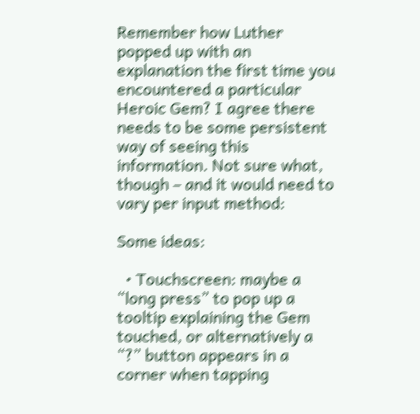Remember how Luther popped up with an explanation the first time you encountered a particular Heroic Gem? I agree there needs to be some persistent way of seeing this information. Not sure what, though – and it would need to vary per input method:

Some ideas:

  • Touchscreen: maybe a “long press” to pop up a tooltip explaining the Gem touched, or alternatively a “?” button appears in a corner when tapping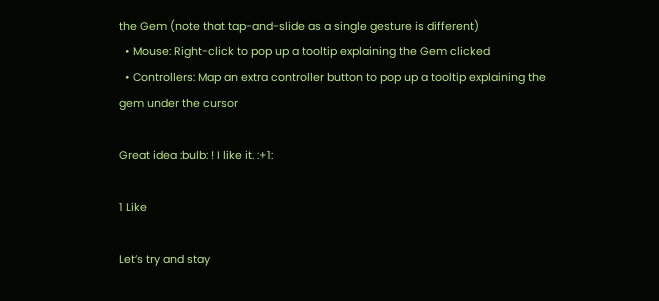the Gem (note that tap-and-slide as a single gesture is different)
  • Mouse: Right-click to pop up a tooltip explaining the Gem clicked
  • Controllers: Map an extra controller button to pop up a tooltip explaining the gem under the cursor

Great idea :bulb: ! I like it. :+1:

1 Like

Let’s try and stay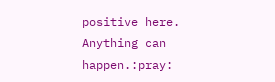positive here. Anything can happen.:pray: